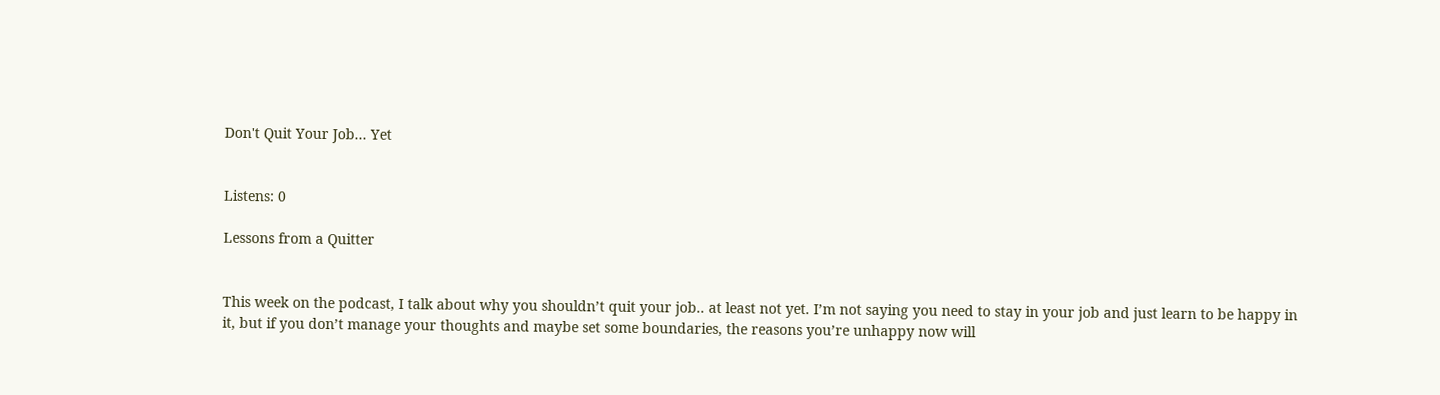Don't Quit Your Job... Yet


Listens: 0

Lessons from a Quitter


This week on the podcast, I talk about why you shouldn’t quit your job.. at least not yet. I’m not saying you need to stay in your job and just learn to be happy in it, but if you don’t manage your thoughts and maybe set some boundaries, the reasons you’re unhappy now will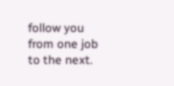follow you from one job to the next.